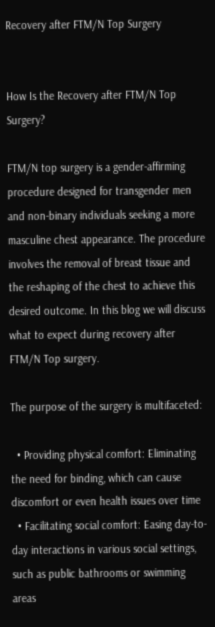Recovery after FTM/N Top Surgery


How Is the Recovery after FTM/N Top Surgery?

FTM/N top surgery is a gender-affirming procedure designed for transgender men and non-binary individuals seeking a more masculine chest appearance. The procedure involves the removal of breast tissue and the reshaping of the chest to achieve this desired outcome. In this blog we will discuss what to expect during recovery after FTM/N Top surgery.

The purpose of the surgery is multifaceted:

  • Providing physical comfort: Eliminating the need for binding, which can cause discomfort or even health issues over time
  • Facilitating social comfort: Easing day-to-day interactions in various social settings, such as public bathrooms or swimming areas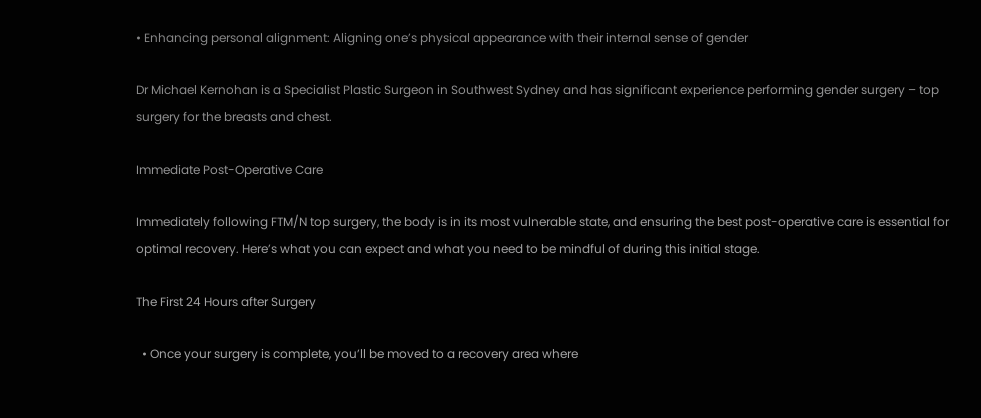• Enhancing personal alignment: Aligning one’s physical appearance with their internal sense of gender

Dr Michael Kernohan is a Specialist Plastic Surgeon in Southwest Sydney and has significant experience performing gender surgery – top surgery for the breasts and chest.

Immediate Post-Operative Care

Immediately following FTM/N top surgery, the body is in its most vulnerable state, and ensuring the best post-operative care is essential for optimal recovery. Here’s what you can expect and what you need to be mindful of during this initial stage.

The First 24 Hours after Surgery

  • Once your surgery is complete, you’ll be moved to a recovery area where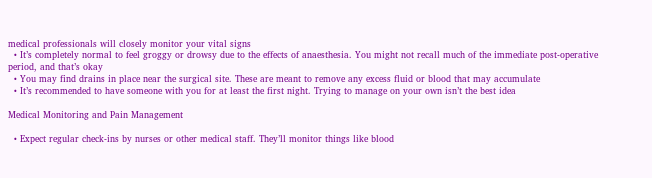medical professionals will closely monitor your vital signs
  • It’s completely normal to feel groggy or drowsy due to the effects of anaesthesia. You might not recall much of the immediate post-operative period, and that’s okay
  • You may find drains in place near the surgical site. These are meant to remove any excess fluid or blood that may accumulate
  • It’s recommended to have someone with you for at least the first night. Trying to manage on your own isn’t the best idea

Medical Monitoring and Pain Management

  • Expect regular check-ins by nurses or other medical staff. They’ll monitor things like blood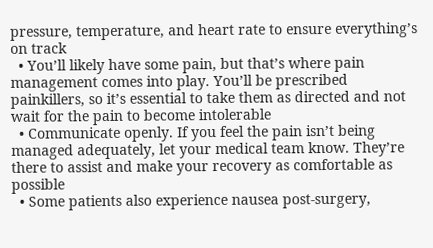pressure, temperature, and heart rate to ensure everything’s on track
  • You’ll likely have some pain, but that’s where pain management comes into play. You’ll be prescribed painkillers, so it’s essential to take them as directed and not wait for the pain to become intolerable
  • Communicate openly. If you feel the pain isn’t being managed adequately, let your medical team know. They’re there to assist and make your recovery as comfortable as possible
  • Some patients also experience nausea post-surgery,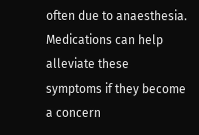often due to anaesthesia. Medications can help alleviate these symptoms if they become a concern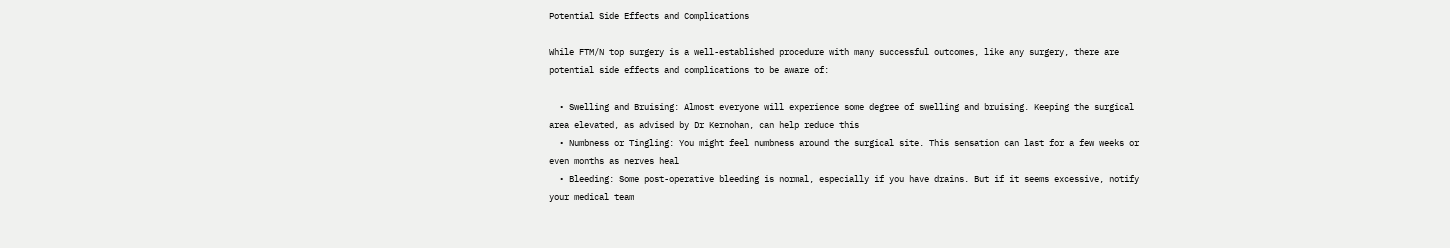Potential Side Effects and Complications

While FTM/N top surgery is a well-established procedure with many successful outcomes, like any surgery, there are potential side effects and complications to be aware of:

  • Swelling and Bruising: Almost everyone will experience some degree of swelling and bruising. Keeping the surgical area elevated, as advised by Dr Kernohan, can help reduce this
  • Numbness or Tingling: You might feel numbness around the surgical site. This sensation can last for a few weeks or even months as nerves heal
  • Bleeding: Some post-operative bleeding is normal, especially if you have drains. But if it seems excessive, notify your medical team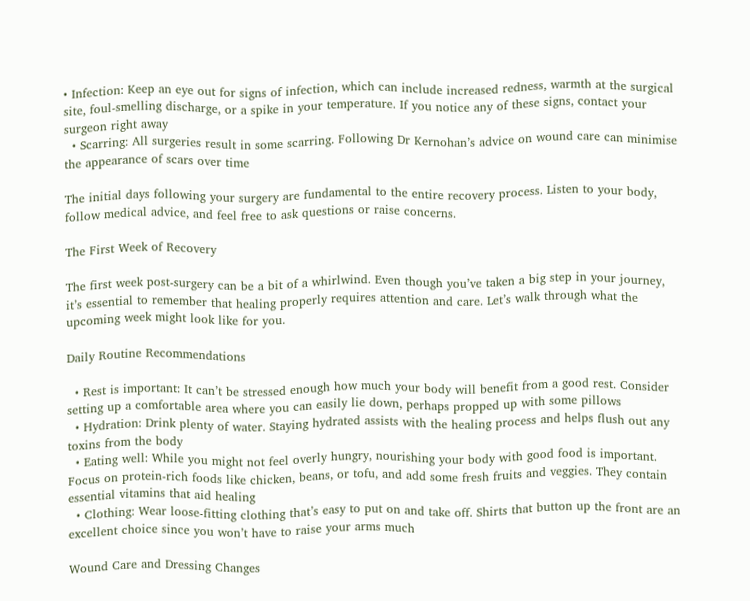• Infection: Keep an eye out for signs of infection, which can include increased redness, warmth at the surgical site, foul-smelling discharge, or a spike in your temperature. If you notice any of these signs, contact your surgeon right away
  • Scarring: All surgeries result in some scarring. Following Dr Kernohan’s advice on wound care can minimise the appearance of scars over time

The initial days following your surgery are fundamental to the entire recovery process. Listen to your body, follow medical advice, and feel free to ask questions or raise concerns.

The First Week of Recovery

The first week post-surgery can be a bit of a whirlwind. Even though you’ve taken a big step in your journey, it’s essential to remember that healing properly requires attention and care. Let’s walk through what the upcoming week might look like for you.

Daily Routine Recommendations

  • Rest is important: It can’t be stressed enough how much your body will benefit from a good rest. Consider setting up a comfortable area where you can easily lie down, perhaps propped up with some pillows
  • Hydration: Drink plenty of water. Staying hydrated assists with the healing process and helps flush out any toxins from the body
  • Eating well: While you might not feel overly hungry, nourishing your body with good food is important. Focus on protein-rich foods like chicken, beans, or tofu, and add some fresh fruits and veggies. They contain essential vitamins that aid healing
  • Clothing: Wear loose-fitting clothing that’s easy to put on and take off. Shirts that button up the front are an excellent choice since you won’t have to raise your arms much

Wound Care and Dressing Changes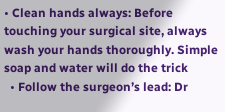• Clean hands always: Before touching your surgical site, always wash your hands thoroughly. Simple soap and water will do the trick
  • Follow the surgeon’s lead: Dr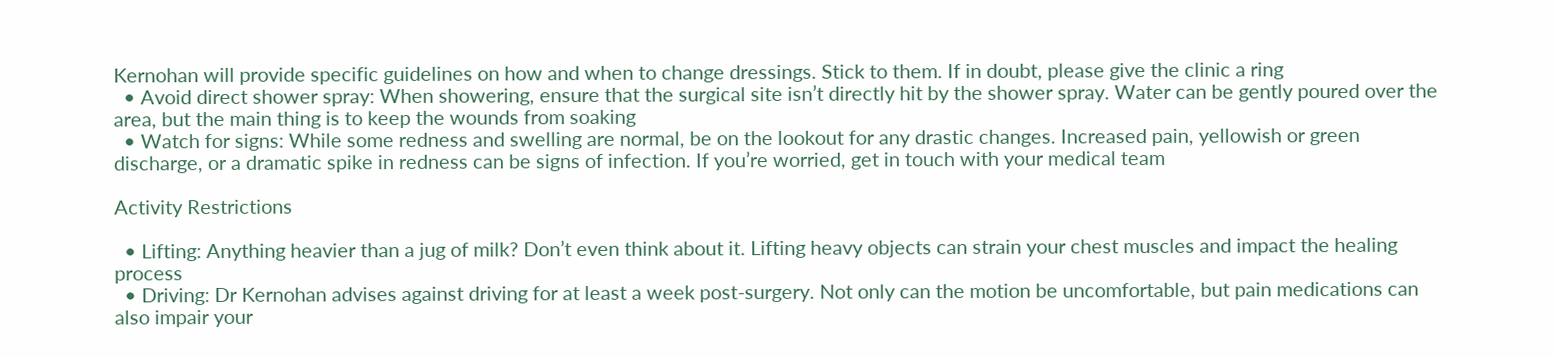Kernohan will provide specific guidelines on how and when to change dressings. Stick to them. If in doubt, please give the clinic a ring
  • Avoid direct shower spray: When showering, ensure that the surgical site isn’t directly hit by the shower spray. Water can be gently poured over the area, but the main thing is to keep the wounds from soaking
  • Watch for signs: While some redness and swelling are normal, be on the lookout for any drastic changes. Increased pain, yellowish or green discharge, or a dramatic spike in redness can be signs of infection. If you’re worried, get in touch with your medical team

Activity Restrictions

  • Lifting: Anything heavier than a jug of milk? Don’t even think about it. Lifting heavy objects can strain your chest muscles and impact the healing process
  • Driving: Dr Kernohan advises against driving for at least a week post-surgery. Not only can the motion be uncomfortable, but pain medications can also impair your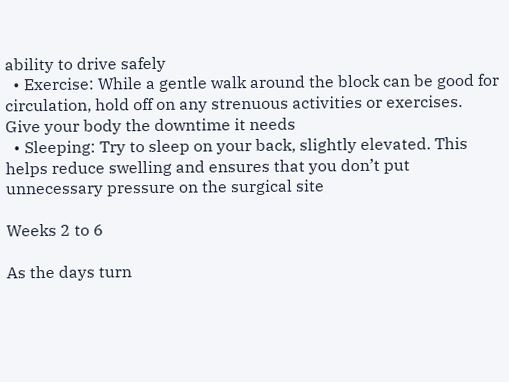ability to drive safely
  • Exercise: While a gentle walk around the block can be good for circulation, hold off on any strenuous activities or exercises. Give your body the downtime it needs
  • Sleeping: Try to sleep on your back, slightly elevated. This helps reduce swelling and ensures that you don’t put unnecessary pressure on the surgical site

Weeks 2 to 6

As the days turn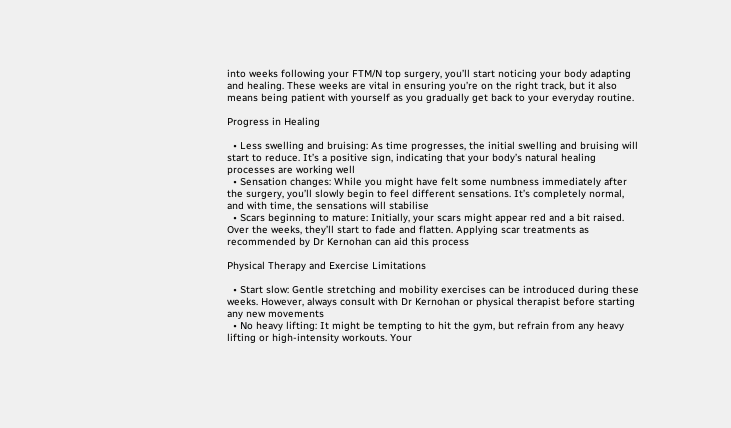into weeks following your FTM/N top surgery, you’ll start noticing your body adapting and healing. These weeks are vital in ensuring you’re on the right track, but it also means being patient with yourself as you gradually get back to your everyday routine.

Progress in Healing

  • Less swelling and bruising: As time progresses, the initial swelling and bruising will start to reduce. It’s a positive sign, indicating that your body’s natural healing processes are working well
  • Sensation changes: While you might have felt some numbness immediately after the surgery, you’ll slowly begin to feel different sensations. It’s completely normal, and with time, the sensations will stabilise
  • Scars beginning to mature: Initially, your scars might appear red and a bit raised. Over the weeks, they’ll start to fade and flatten. Applying scar treatments as recommended by Dr Kernohan can aid this process

Physical Therapy and Exercise Limitations

  • Start slow: Gentle stretching and mobility exercises can be introduced during these weeks. However, always consult with Dr Kernohan or physical therapist before starting any new movements
  • No heavy lifting: It might be tempting to hit the gym, but refrain from any heavy lifting or high-intensity workouts. Your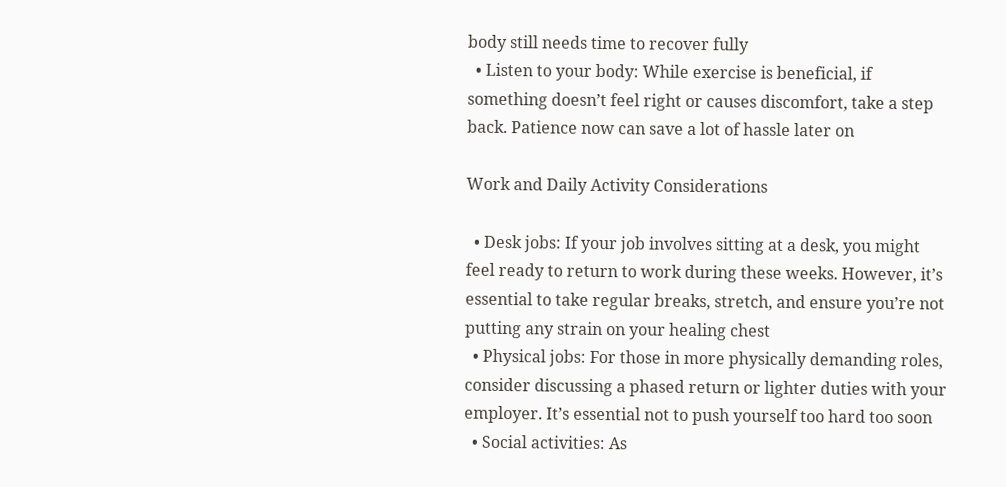body still needs time to recover fully
  • Listen to your body: While exercise is beneficial, if something doesn’t feel right or causes discomfort, take a step back. Patience now can save a lot of hassle later on

Work and Daily Activity Considerations

  • Desk jobs: If your job involves sitting at a desk, you might feel ready to return to work during these weeks. However, it’s essential to take regular breaks, stretch, and ensure you’re not putting any strain on your healing chest
  • Physical jobs: For those in more physically demanding roles, consider discussing a phased return or lighter duties with your employer. It’s essential not to push yourself too hard too soon
  • Social activities: As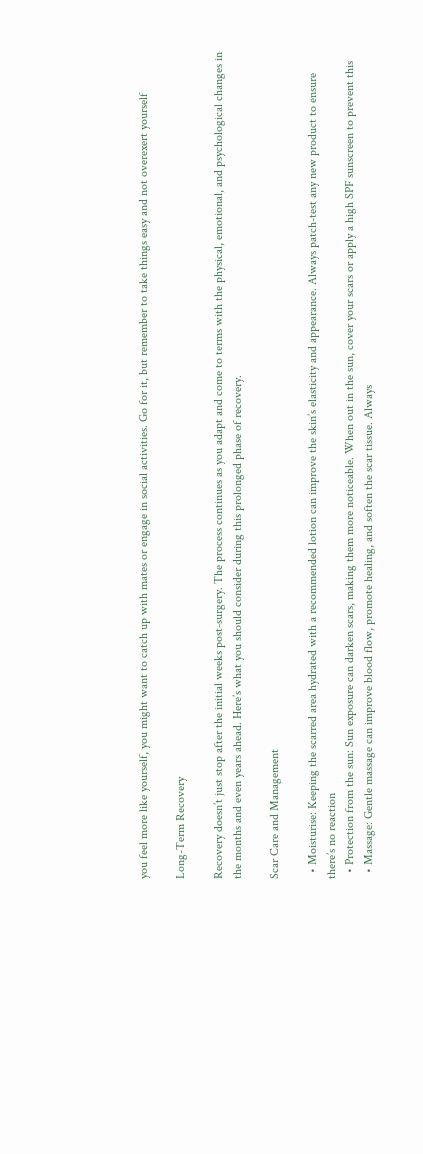you feel more like yourself, you might want to catch up with mates or engage in social activities. Go for it, but remember to take things easy and not overexert yourself

Long-Term Recovery

Recovery doesn’t just stop after the initial weeks post-surgery. The process continues as you adapt and come to terms with the physical, emotional, and psychological changes in the months and even years ahead. Here’s what you should consider during this prolonged phase of recovery.

Scar Care and Management

  • Moisturise: Keeping the scarred area hydrated with a recommended lotion can improve the skin’s elasticity and appearance. Always patch-test any new product to ensure there’s no reaction
  • Protection from the sun: Sun exposure can darken scars, making them more noticeable. When out in the sun, cover your scars or apply a high SPF sunscreen to prevent this
  • Massage: Gentle massage can improve blood flow, promote healing, and soften the scar tissue. Always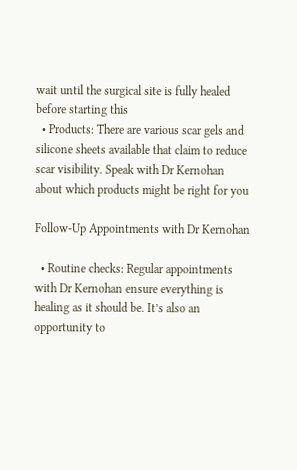wait until the surgical site is fully healed before starting this
  • Products: There are various scar gels and silicone sheets available that claim to reduce scar visibility. Speak with Dr Kernohan about which products might be right for you

Follow-Up Appointments with Dr Kernohan

  • Routine checks: Regular appointments with Dr Kernohan ensure everything is healing as it should be. It’s also an opportunity to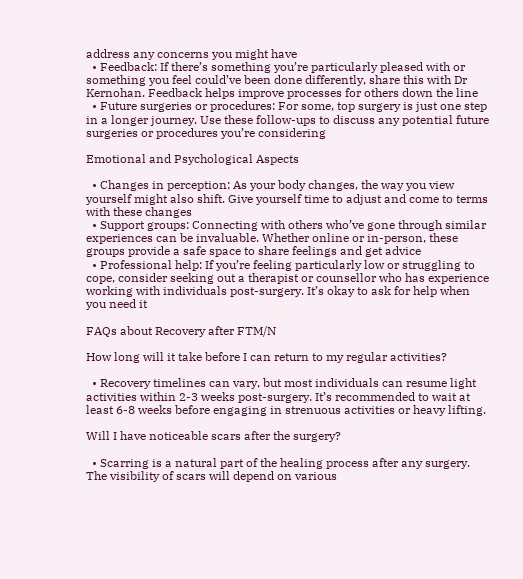address any concerns you might have
  • Feedback: If there’s something you’re particularly pleased with or something you feel could’ve been done differently, share this with Dr Kernohan. Feedback helps improve processes for others down the line
  • Future surgeries or procedures: For some, top surgery is just one step in a longer journey. Use these follow-ups to discuss any potential future surgeries or procedures you’re considering

Emotional and Psychological Aspects

  • Changes in perception: As your body changes, the way you view yourself might also shift. Give yourself time to adjust and come to terms with these changes
  • Support groups: Connecting with others who’ve gone through similar experiences can be invaluable. Whether online or in-person, these groups provide a safe space to share feelings and get advice
  • Professional help: If you’re feeling particularly low or struggling to cope, consider seeking out a therapist or counsellor who has experience working with individuals post-surgery. It’s okay to ask for help when you need it

FAQs about Recovery after FTM/N

How long will it take before I can return to my regular activities?

  • Recovery timelines can vary, but most individuals can resume light activities within 2-3 weeks post-surgery. It’s recommended to wait at least 6-8 weeks before engaging in strenuous activities or heavy lifting.

Will I have noticeable scars after the surgery?

  • Scarring is a natural part of the healing process after any surgery. The visibility of scars will depend on various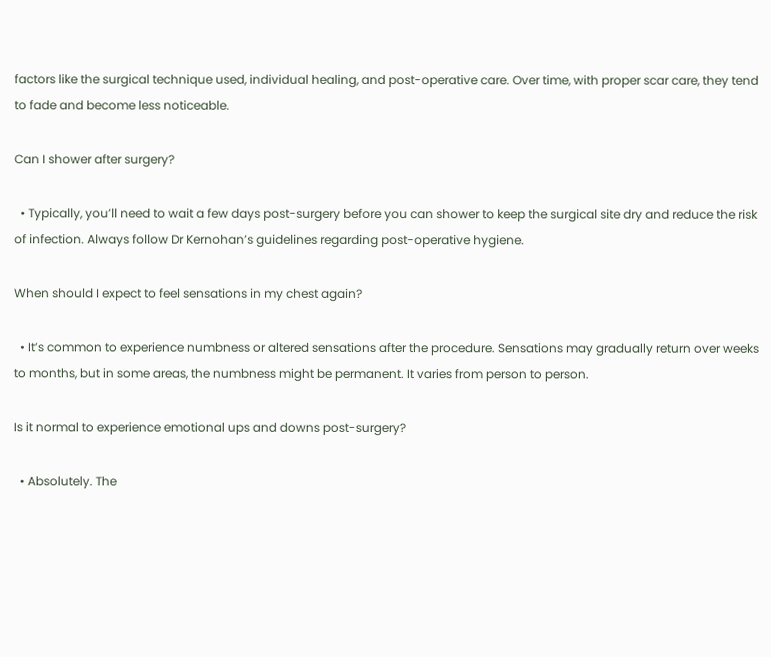factors like the surgical technique used, individual healing, and post-operative care. Over time, with proper scar care, they tend to fade and become less noticeable.

Can I shower after surgery?

  • Typically, you’ll need to wait a few days post-surgery before you can shower to keep the surgical site dry and reduce the risk of infection. Always follow Dr Kernohan’s guidelines regarding post-operative hygiene.

When should I expect to feel sensations in my chest again?

  • It’s common to experience numbness or altered sensations after the procedure. Sensations may gradually return over weeks to months, but in some areas, the numbness might be permanent. It varies from person to person.

Is it normal to experience emotional ups and downs post-surgery?

  • Absolutely. The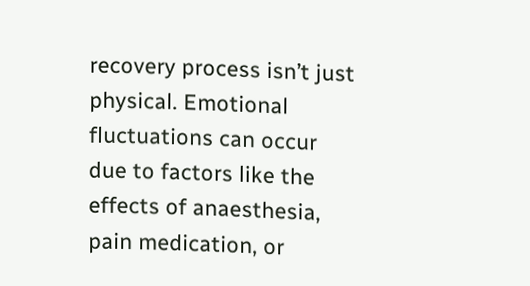recovery process isn’t just physical. Emotional fluctuations can occur due to factors like the effects of anaesthesia, pain medication, or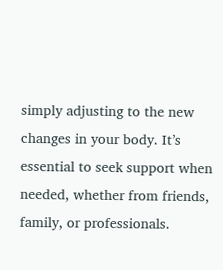simply adjusting to the new changes in your body. It’s essential to seek support when needed, whether from friends, family, or professionals.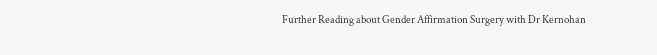Further Reading about Gender Affirmation Surgery with Dr Kernohan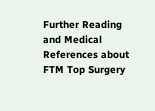Further Reading and Medical References about FTM Top Surgery